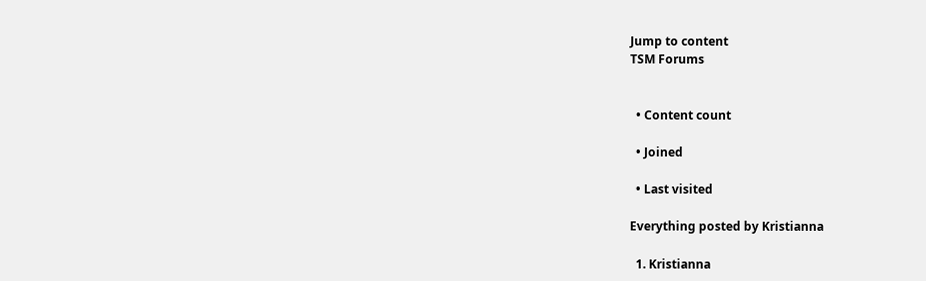Jump to content
TSM Forums


  • Content count

  • Joined

  • Last visited

Everything posted by Kristianna

  1. Kristianna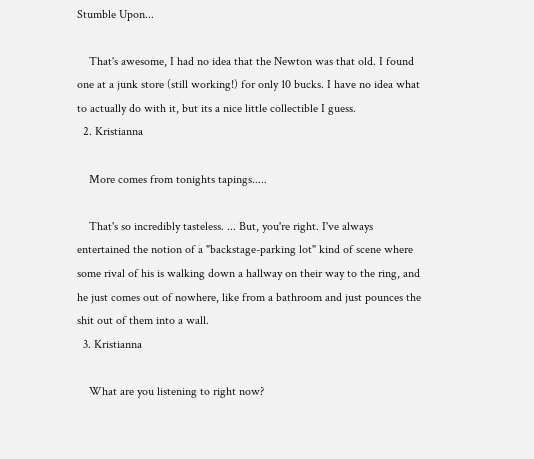Stumble Upon...

    That's awesome, I had no idea that the Newton was that old. I found one at a junk store (still working!) for only 10 bucks. I have no idea what to actually do with it, but its a nice little collectible I guess.
  2. Kristianna

    More comes from tonights tapings.....

    That's so incredibly tasteless. ... But, you're right. I've always entertained the notion of a "backstage-parking lot" kind of scene where some rival of his is walking down a hallway on their way to the ring, and he just comes out of nowhere, like from a bathroom and just pounces the shit out of them into a wall.
  3. Kristianna

    What are you listening to right now?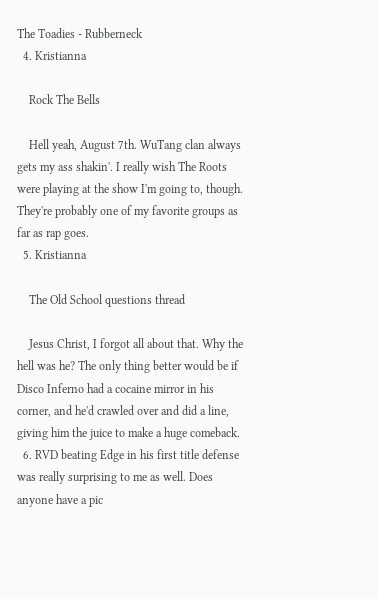The Toadies - Rubberneck
  4. Kristianna

    Rock The Bells

    Hell yeah, August 7th. WuTang clan always gets my ass shakin'. I really wish The Roots were playing at the show I'm going to, though. They're probably one of my favorite groups as far as rap goes.
  5. Kristianna

    The Old School questions thread

    Jesus Christ, I forgot all about that. Why the hell was he? The only thing better would be if Disco Inferno had a cocaine mirror in his corner, and he'd crawled over and did a line, giving him the juice to make a huge comeback.
  6. RVD beating Edge in his first title defense was really surprising to me as well. Does anyone have a pic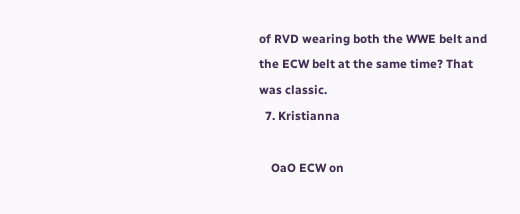of RVD wearing both the WWE belt and the ECW belt at the same time? That was classic.
  7. Kristianna

    OaO ECW on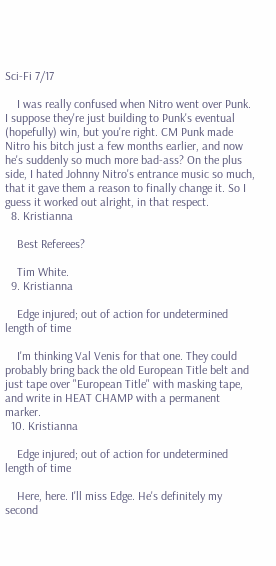Sci-Fi 7/17

    I was really confused when Nitro went over Punk. I suppose they're just building to Punk's eventual (hopefully) win, but you're right. CM Punk made Nitro his bitch just a few months earlier, and now he's suddenly so much more bad-ass? On the plus side, I hated Johnny Nitro's entrance music so much, that it gave them a reason to finally change it. So I guess it worked out alright, in that respect.
  8. Kristianna

    Best Referees?

    Tim White.
  9. Kristianna

    Edge injured; out of action for undetermined length of time

    I'm thinking Val Venis for that one. They could probably bring back the old European Title belt and just tape over "European Title" with masking tape, and write in HEAT CHAMP with a permanent marker.
  10. Kristianna

    Edge injured; out of action for undetermined length of time

    Here, here. I'll miss Edge. He's definitely my second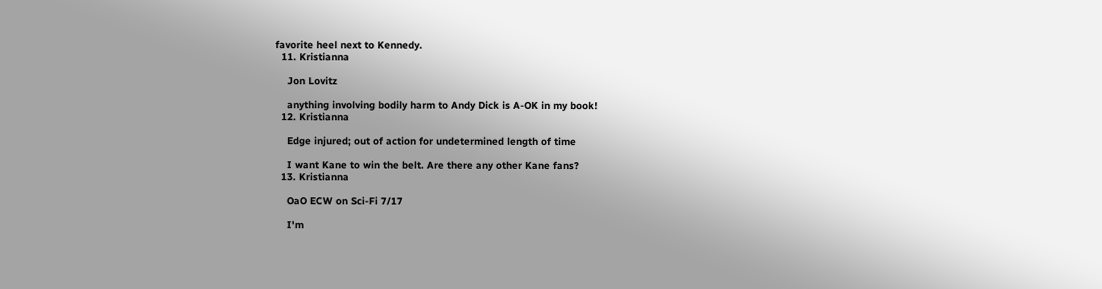favorite heel next to Kennedy.
  11. Kristianna

    Jon Lovitz

    anything involving bodily harm to Andy Dick is A-OK in my book!
  12. Kristianna

    Edge injured; out of action for undetermined length of time

    I want Kane to win the belt. Are there any other Kane fans?
  13. Kristianna

    OaO ECW on Sci-Fi 7/17

    I'm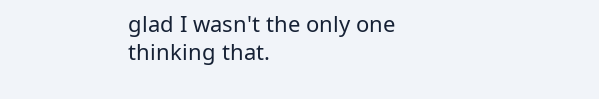glad I wasn't the only one thinking that.